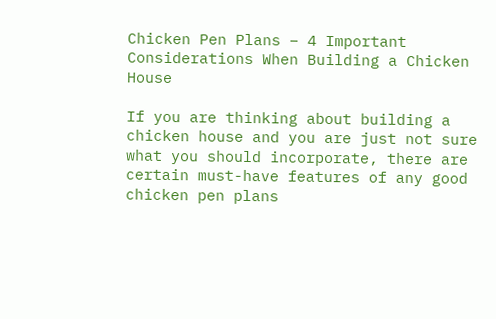Chicken Pen Plans – 4 Important Considerations When Building a Chicken House

If you are thinking about building a chicken house and you are just not sure what you should incorporate, there are certain must-have features of any good chicken pen plans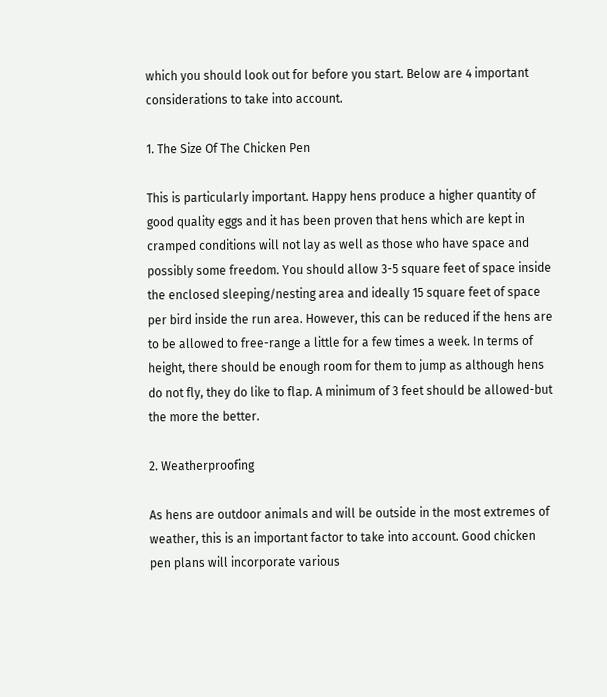which you should look out for before you start. Below are 4 important considerations to take into account.

1. The Size Of The Chicken Pen

This is particularly important. Happy hens produce a higher quantity of good quality eggs and it has been proven that hens which are kept in cramped conditions will not lay as well as those who have space and possibly some freedom. You should allow 3-5 square feet of space inside the enclosed sleeping/nesting area and ideally 15 square feet of space per bird inside the run area. However, this can be reduced if the hens are to be allowed to free-range a little for a few times a week. In terms of height, there should be enough room for them to jump as although hens do not fly, they do like to flap. A minimum of 3 feet should be allowed-but the more the better.

2. Weatherproofing

As hens are outdoor animals and will be outside in the most extremes of weather, this is an important factor to take into account. Good chicken pen plans will incorporate various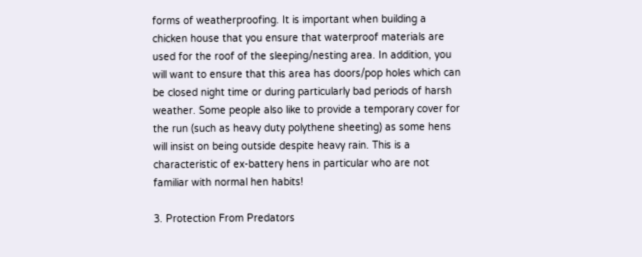forms of weatherproofing. It is important when building a chicken house that you ensure that waterproof materials are used for the roof of the sleeping/nesting area. In addition, you will want to ensure that this area has doors/pop holes which can be closed night time or during particularly bad periods of harsh weather. Some people also like to provide a temporary cover for the run (such as heavy duty polythene sheeting) as some hens will insist on being outside despite heavy rain. This is a characteristic of ex-battery hens in particular who are not familiar with normal hen habits!

3. Protection From Predators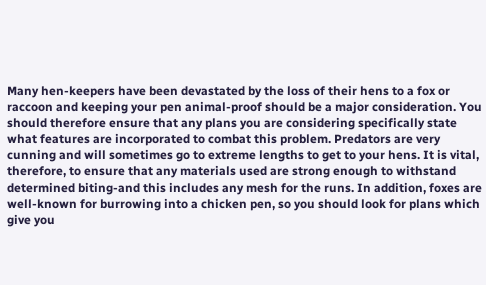Many hen-keepers have been devastated by the loss of their hens to a fox or raccoon and keeping your pen animal-proof should be a major consideration. You should therefore ensure that any plans you are considering specifically state what features are incorporated to combat this problem. Predators are very cunning and will sometimes go to extreme lengths to get to your hens. It is vital, therefore, to ensure that any materials used are strong enough to withstand determined biting-and this includes any mesh for the runs. In addition, foxes are well-known for burrowing into a chicken pen, so you should look for plans which give you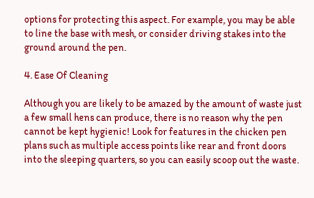options for protecting this aspect. For example, you may be able to line the base with mesh, or consider driving stakes into the ground around the pen.

4. Ease Of Cleaning

Although you are likely to be amazed by the amount of waste just a few small hens can produce, there is no reason why the pen cannot be kept hygienic! Look for features in the chicken pen plans such as multiple access points like rear and front doors into the sleeping quarters, so you can easily scoop out the waste.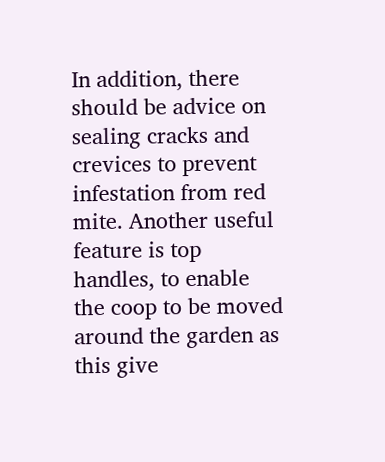In addition, there should be advice on sealing cracks and crevices to prevent infestation from red mite. Another useful feature is top handles, to enable the coop to be moved around the garden as this give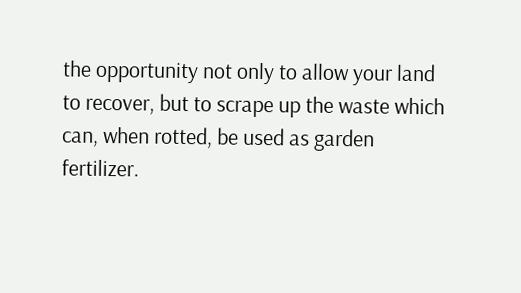the opportunity not only to allow your land to recover, but to scrape up the waste which can, when rotted, be used as garden fertilizer.